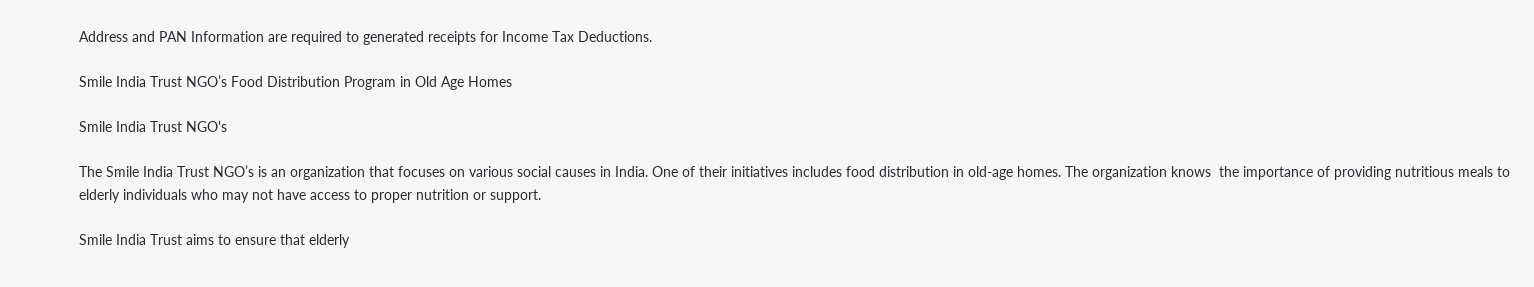Address and PAN Information are required to generated receipts for Income Tax Deductions.

Smile India Trust NGO’s Food Distribution Program in Old Age Homes

Smile India Trust NGO's

The Smile India Trust NGO’s is an organization that focuses on various social causes in India. One of their initiatives includes food distribution in old-age homes. The organization knows  the importance of providing nutritious meals to elderly individuals who may not have access to proper nutrition or support.

Smile India Trust aims to ensure that elderly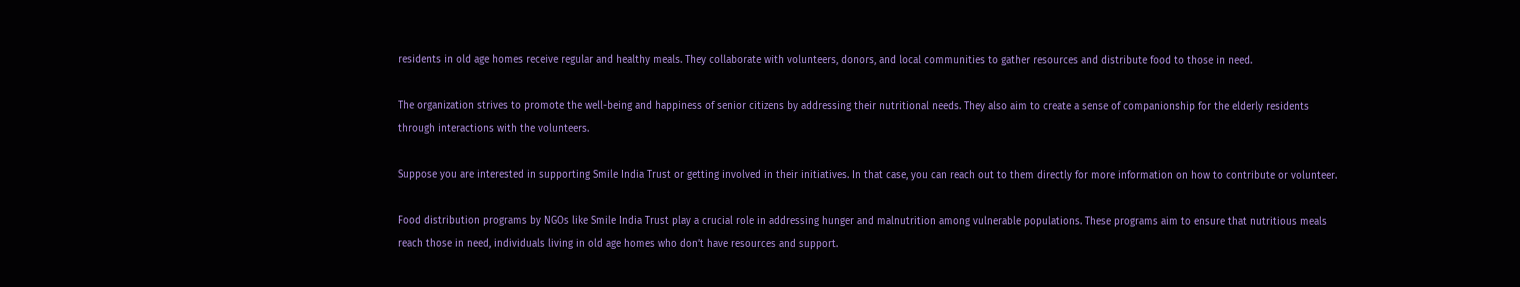residents in old age homes receive regular and healthy meals. They collaborate with volunteers, donors, and local communities to gather resources and distribute food to those in need.

The organization strives to promote the well-being and happiness of senior citizens by addressing their nutritional needs. They also aim to create a sense of companionship for the elderly residents through interactions with the volunteers.

Suppose you are interested in supporting Smile India Trust or getting involved in their initiatives. In that case, you can reach out to them directly for more information on how to contribute or volunteer.

Food distribution programs by NGOs like Smile India Trust play a crucial role in addressing hunger and malnutrition among vulnerable populations. These programs aim to ensure that nutritious meals reach those in need, individuals living in old age homes who don’t have resources and support.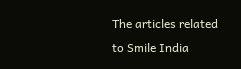The articles related to Smile India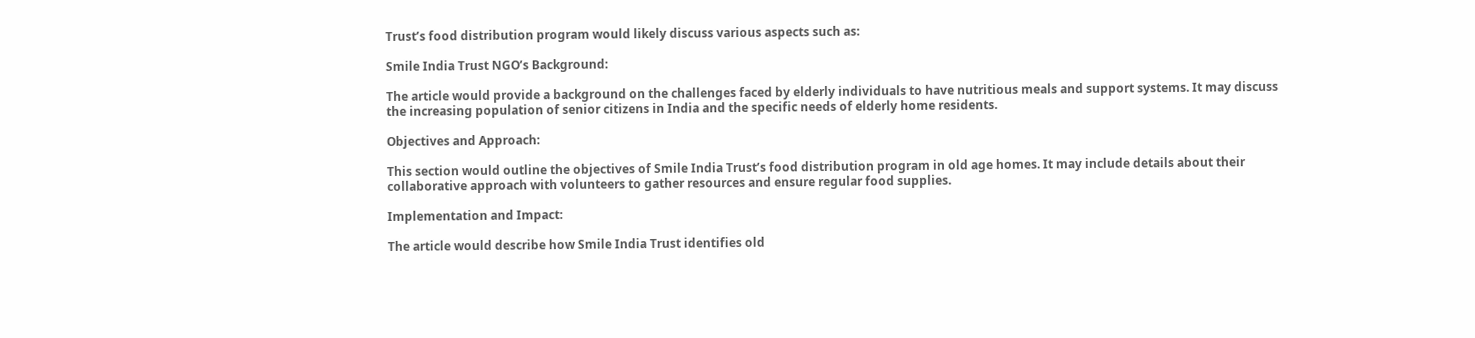Trust’s food distribution program would likely discuss various aspects such as:

Smile India Trust NGO’s Background:

The article would provide a background on the challenges faced by elderly individuals to have nutritious meals and support systems. It may discuss the increasing population of senior citizens in India and the specific needs of elderly home residents.

Objectives and Approach:

This section would outline the objectives of Smile India Trust’s food distribution program in old age homes. It may include details about their collaborative approach with volunteers to gather resources and ensure regular food supplies.

Implementation and Impact:

The article would describe how Smile India Trust identifies old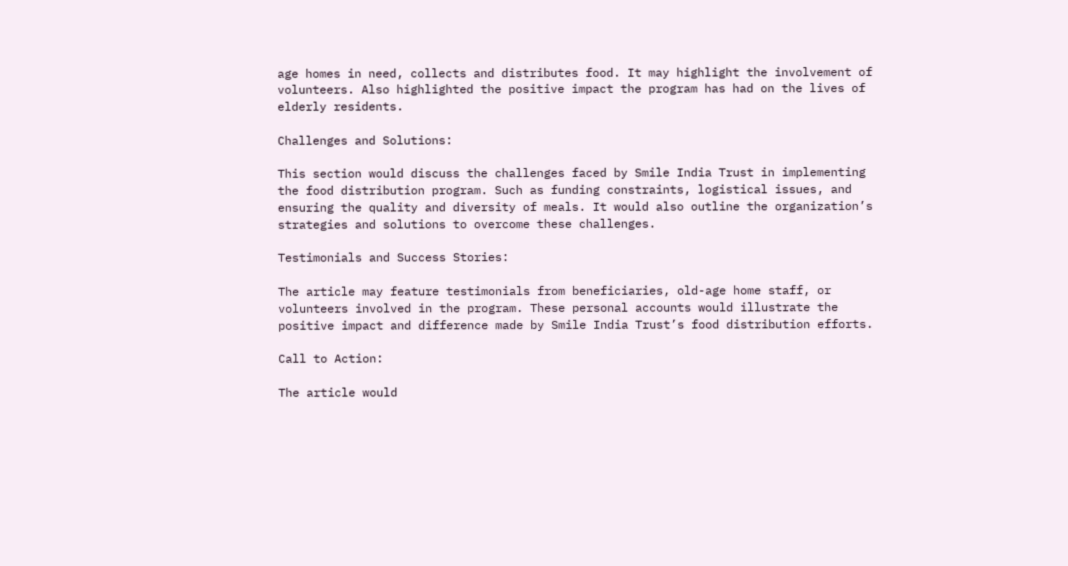age homes in need, collects and distributes food. It may highlight the involvement of volunteers. Also highlighted the positive impact the program has had on the lives of elderly residents.

Challenges and Solutions:

This section would discuss the challenges faced by Smile India Trust in implementing the food distribution program. Such as funding constraints, logistical issues, and ensuring the quality and diversity of meals. It would also outline the organization’s strategies and solutions to overcome these challenges.

Testimonials and Success Stories:

The article may feature testimonials from beneficiaries, old-age home staff, or volunteers involved in the program. These personal accounts would illustrate the positive impact and difference made by Smile India Trust’s food distribution efforts.

Call to Action:

The article would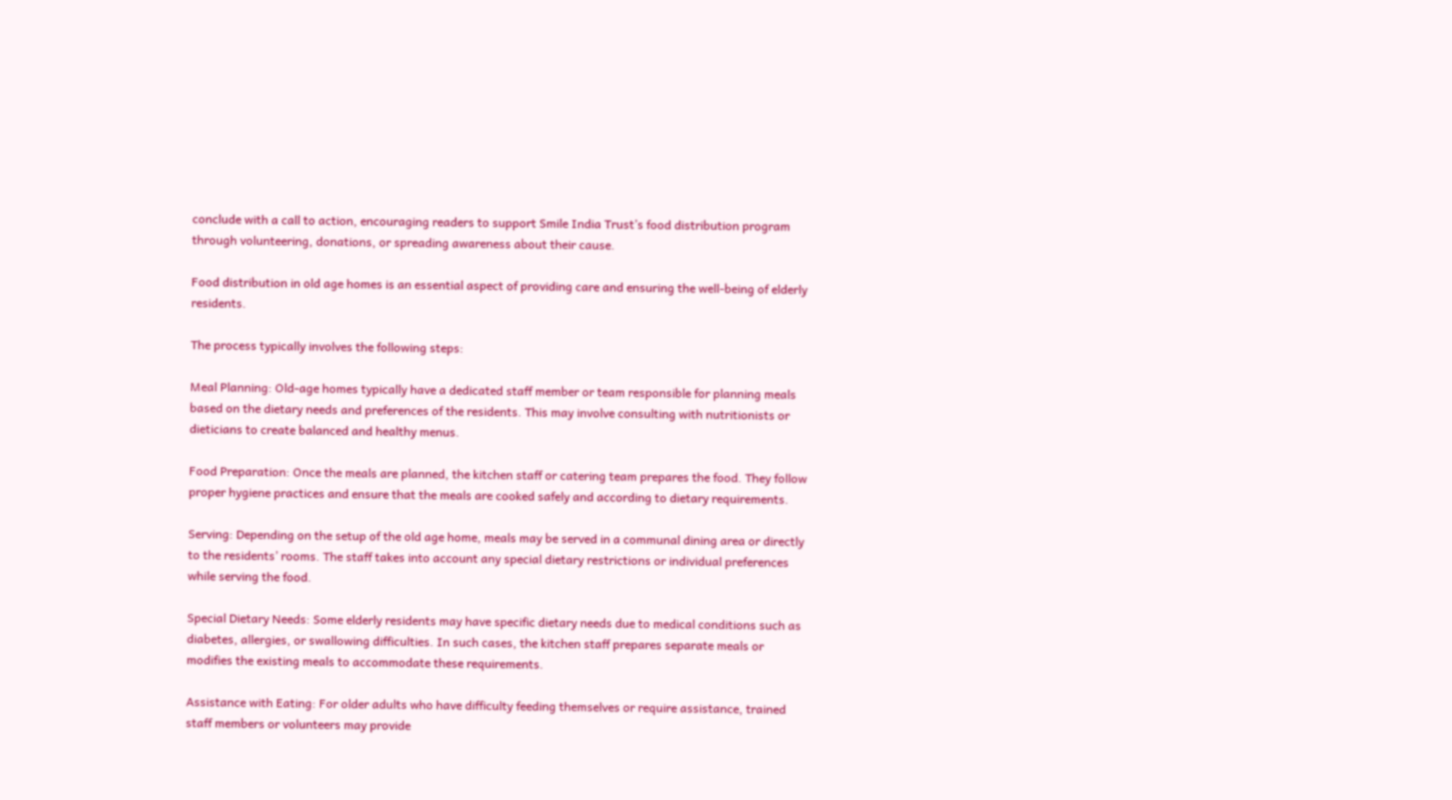conclude with a call to action, encouraging readers to support Smile India Trust’s food distribution program through volunteering, donations, or spreading awareness about their cause.

Food distribution in old age homes is an essential aspect of providing care and ensuring the well-being of elderly residents.

The process typically involves the following steps:

Meal Planning: Old-age homes typically have a dedicated staff member or team responsible for planning meals based on the dietary needs and preferences of the residents. This may involve consulting with nutritionists or dieticians to create balanced and healthy menus.

Food Preparation: Once the meals are planned, the kitchen staff or catering team prepares the food. They follow proper hygiene practices and ensure that the meals are cooked safely and according to dietary requirements.

Serving: Depending on the setup of the old age home, meals may be served in a communal dining area or directly to the residents’ rooms. The staff takes into account any special dietary restrictions or individual preferences while serving the food.

Special Dietary Needs: Some elderly residents may have specific dietary needs due to medical conditions such as diabetes, allergies, or swallowing difficulties. In such cases, the kitchen staff prepares separate meals or modifies the existing meals to accommodate these requirements.

Assistance with Eating: For older adults who have difficulty feeding themselves or require assistance, trained staff members or volunteers may provide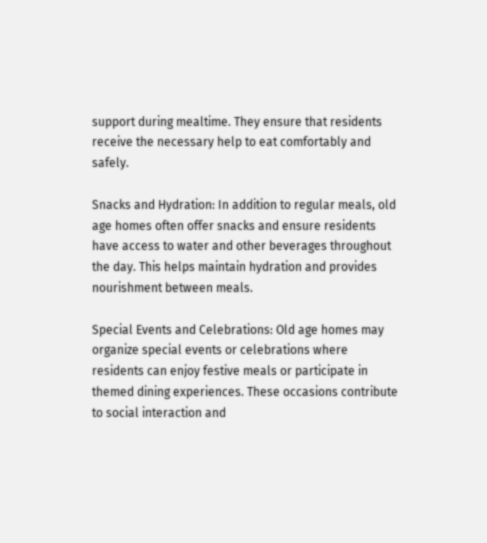support during mealtime. They ensure that residents receive the necessary help to eat comfortably and safely.

Snacks and Hydration: In addition to regular meals, old age homes often offer snacks and ensure residents have access to water and other beverages throughout the day. This helps maintain hydration and provides nourishment between meals.

Special Events and Celebrations: Old age homes may organize special events or celebrations where residents can enjoy festive meals or participate in themed dining experiences. These occasions contribute to social interaction and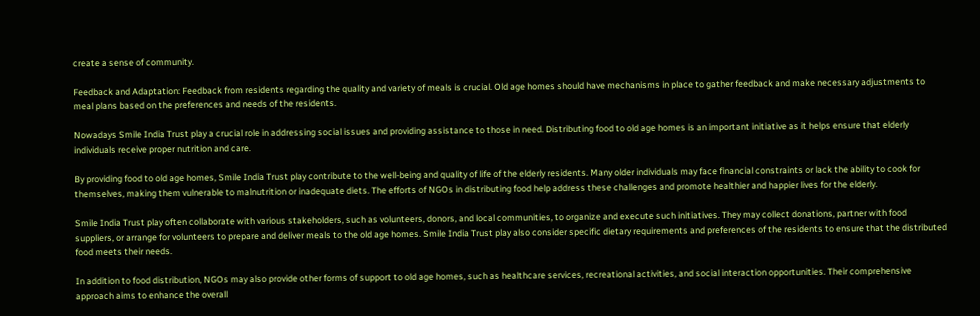create a sense of community.

Feedback and Adaptation: Feedback from residents regarding the quality and variety of meals is crucial. Old age homes should have mechanisms in place to gather feedback and make necessary adjustments to meal plans based on the preferences and needs of the residents.

Nowadays Smile India Trust play a crucial role in addressing social issues and providing assistance to those in need. Distributing food to old age homes is an important initiative as it helps ensure that elderly individuals receive proper nutrition and care.

By providing food to old age homes, Smile India Trust play contribute to the well-being and quality of life of the elderly residents. Many older individuals may face financial constraints or lack the ability to cook for themselves, making them vulnerable to malnutrition or inadequate diets. The efforts of NGOs in distributing food help address these challenges and promote healthier and happier lives for the elderly.

Smile India Trust play often collaborate with various stakeholders, such as volunteers, donors, and local communities, to organize and execute such initiatives. They may collect donations, partner with food suppliers, or arrange for volunteers to prepare and deliver meals to the old age homes. Smile India Trust play also consider specific dietary requirements and preferences of the residents to ensure that the distributed food meets their needs.

In addition to food distribution, NGOs may also provide other forms of support to old age homes, such as healthcare services, recreational activities, and social interaction opportunities. Their comprehensive approach aims to enhance the overall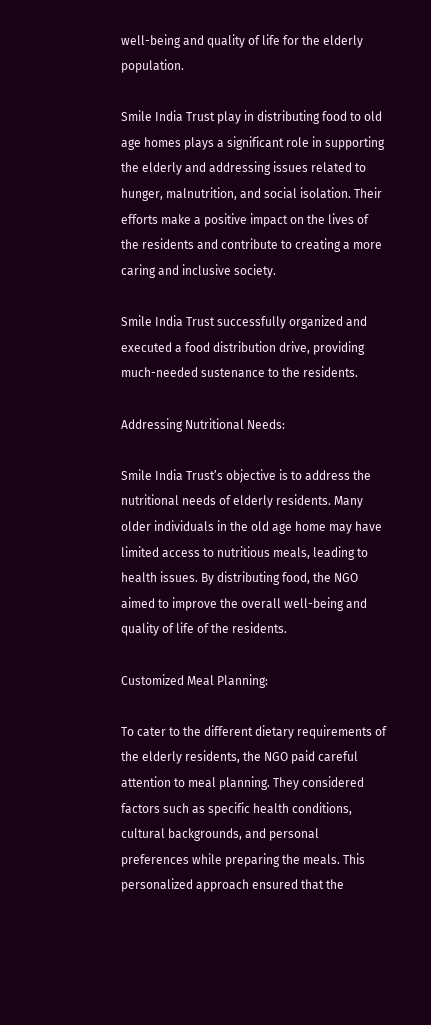well-being and quality of life for the elderly population.

Smile India Trust play in distributing food to old age homes plays a significant role in supporting the elderly and addressing issues related to hunger, malnutrition, and social isolation. Their efforts make a positive impact on the lives of the residents and contribute to creating a more caring and inclusive society.

Smile India Trust successfully organized and executed a food distribution drive, providing much-needed sustenance to the residents.

Addressing Nutritional Needs:

Smile India Trust’s objective is to address the nutritional needs of elderly residents. Many older individuals in the old age home may have limited access to nutritious meals, leading to health issues. By distributing food, the NGO aimed to improve the overall well-being and quality of life of the residents.

Customized Meal Planning:

To cater to the different dietary requirements of the elderly residents, the NGO paid careful attention to meal planning. They considered factors such as specific health conditions, cultural backgrounds, and personal preferences while preparing the meals. This personalized approach ensured that the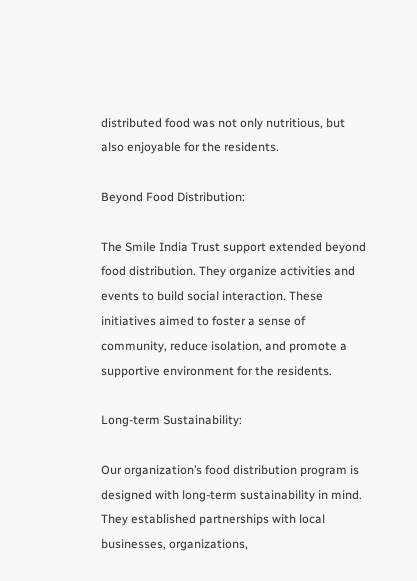distributed food was not only nutritious, but also enjoyable for the residents.

Beyond Food Distribution:

The Smile India Trust support extended beyond food distribution. They organize activities and events to build social interaction. These initiatives aimed to foster a sense of community, reduce isolation, and promote a supportive environment for the residents.

Long-term Sustainability:

Our organization’s food distribution program is designed with long-term sustainability in mind. They established partnerships with local businesses, organizations,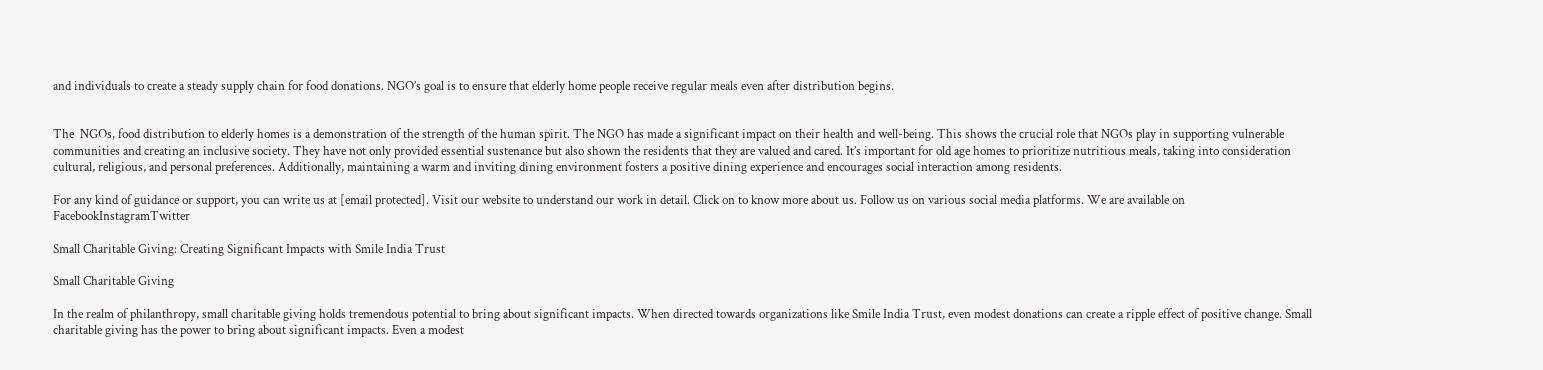and individuals to create a steady supply chain for food donations. NGO’s goal is to ensure that elderly home people receive regular meals even after distribution begins.


The  NGOs, food distribution to elderly homes is a demonstration of the strength of the human spirit. The NGO has made a significant impact on their health and well-being. This shows the crucial role that NGOs play in supporting vulnerable communities and creating an inclusive society. They have not only provided essential sustenance but also shown the residents that they are valued and cared. It’s important for old age homes to prioritize nutritious meals, taking into consideration cultural, religious, and personal preferences. Additionally, maintaining a warm and inviting dining environment fosters a positive dining experience and encourages social interaction among residents.

For any kind of guidance or support, you can write us at [email protected]. Visit our website to understand our work in detail. Click on to know more about us. Follow us on various social media platforms. We are available on FacebookInstagramTwitter

Small Charitable Giving: Creating Significant Impacts with Smile India Trust

Small Charitable Giving

In the realm of philanthropy, small charitable giving holds tremendous potential to bring about significant impacts. When directed towards organizations like Smile India Trust, even modest donations can create a ripple effect of positive change. Small charitable giving has the power to bring about significant impacts. Even a modest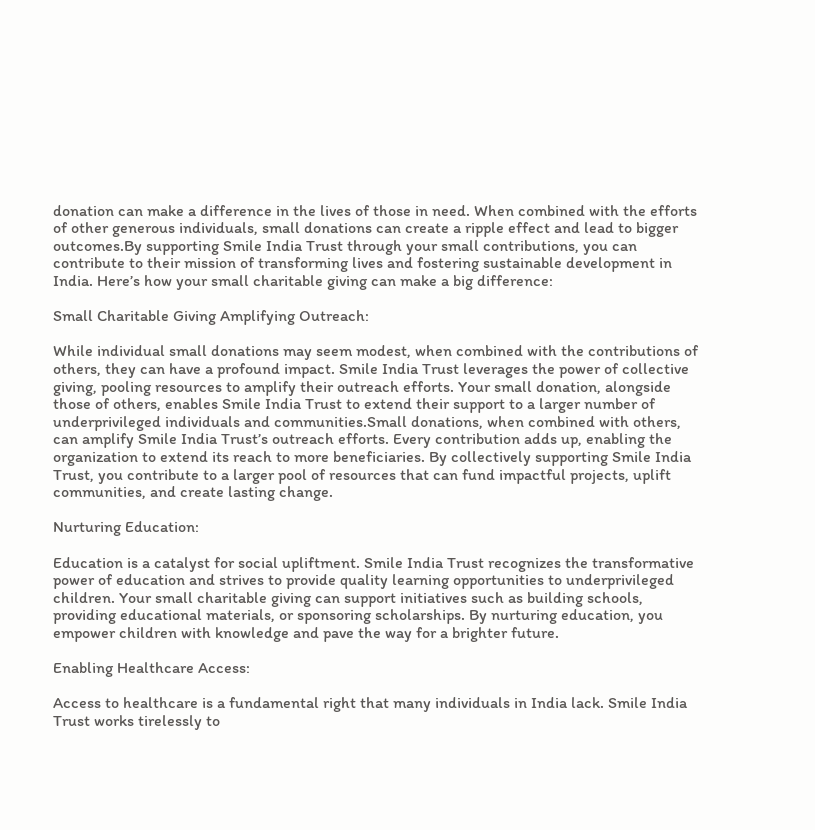donation can make a difference in the lives of those in need. When combined with the efforts of other generous individuals, small donations can create a ripple effect and lead to bigger outcomes.By supporting Smile India Trust through your small contributions, you can contribute to their mission of transforming lives and fostering sustainable development in India. Here’s how your small charitable giving can make a big difference:

Small Charitable Giving Amplifying Outreach:

While individual small donations may seem modest, when combined with the contributions of others, they can have a profound impact. Smile India Trust leverages the power of collective giving, pooling resources to amplify their outreach efforts. Your small donation, alongside those of others, enables Smile India Trust to extend their support to a larger number of underprivileged individuals and communities.Small donations, when combined with others, can amplify Smile India Trust’s outreach efforts. Every contribution adds up, enabling the organization to extend its reach to more beneficiaries. By collectively supporting Smile India Trust, you contribute to a larger pool of resources that can fund impactful projects, uplift communities, and create lasting change.

Nurturing Education:

Education is a catalyst for social upliftment. Smile India Trust recognizes the transformative power of education and strives to provide quality learning opportunities to underprivileged children. Your small charitable giving can support initiatives such as building schools, providing educational materials, or sponsoring scholarships. By nurturing education, you empower children with knowledge and pave the way for a brighter future.

Enabling Healthcare Access:

Access to healthcare is a fundamental right that many individuals in India lack. Smile India Trust works tirelessly to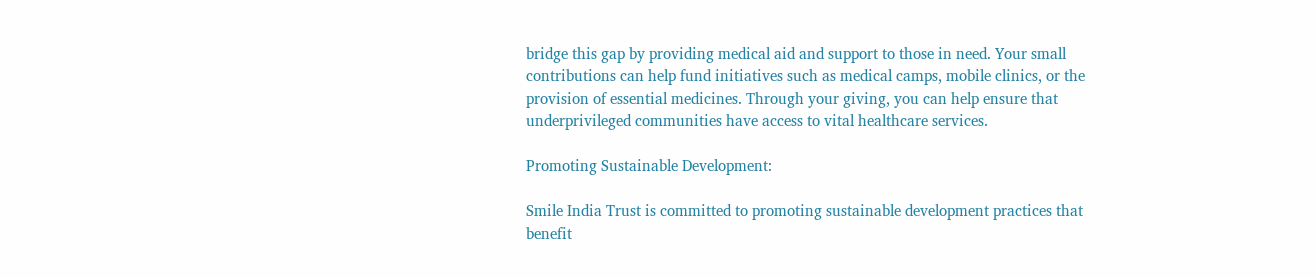bridge this gap by providing medical aid and support to those in need. Your small contributions can help fund initiatives such as medical camps, mobile clinics, or the provision of essential medicines. Through your giving, you can help ensure that underprivileged communities have access to vital healthcare services.

Promoting Sustainable Development:

Smile India Trust is committed to promoting sustainable development practices that benefit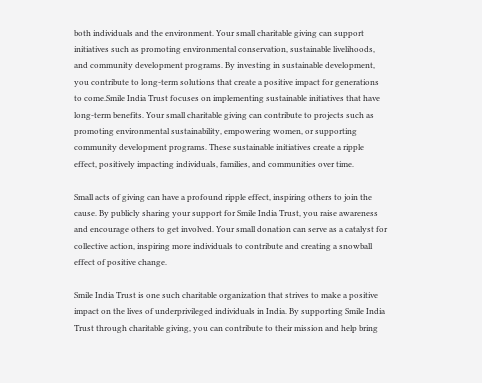both individuals and the environment. Your small charitable giving can support initiatives such as promoting environmental conservation, sustainable livelihoods, and community development programs. By investing in sustainable development, you contribute to long-term solutions that create a positive impact for generations to come.Smile India Trust focuses on implementing sustainable initiatives that have long-term benefits. Your small charitable giving can contribute to projects such as promoting environmental sustainability, empowering women, or supporting community development programs. These sustainable initiatives create a ripple effect, positively impacting individuals, families, and communities over time.

Small acts of giving can have a profound ripple effect, inspiring others to join the cause. By publicly sharing your support for Smile India Trust, you raise awareness and encourage others to get involved. Your small donation can serve as a catalyst for collective action, inspiring more individuals to contribute and creating a snowball effect of positive change.

Smile India Trust is one such charitable organization that strives to make a positive impact on the lives of underprivileged individuals in India. By supporting Smile India Trust through charitable giving, you can contribute to their mission and help bring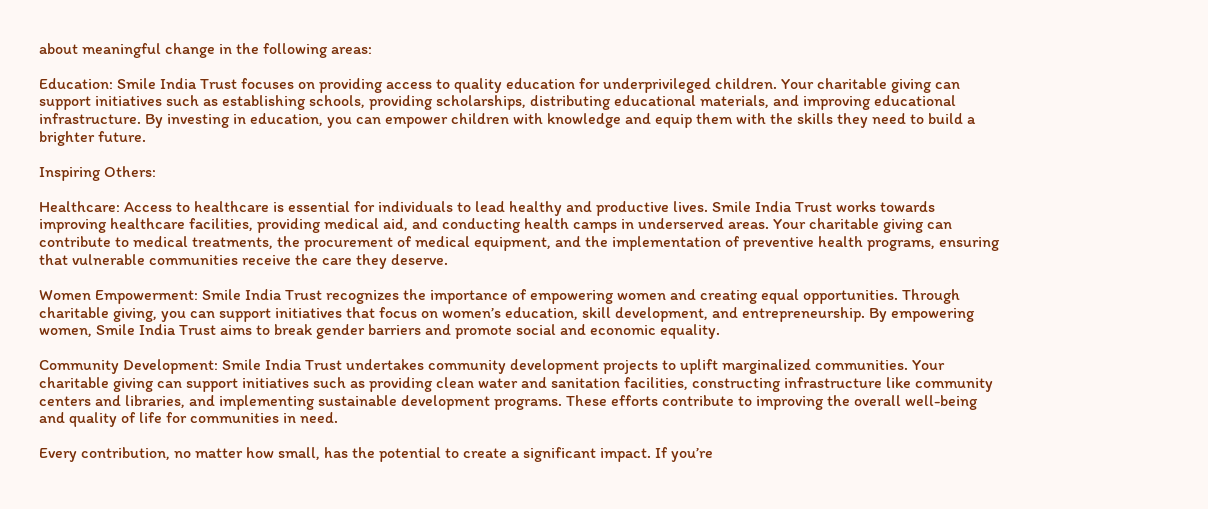about meaningful change in the following areas:

Education: Smile India Trust focuses on providing access to quality education for underprivileged children. Your charitable giving can support initiatives such as establishing schools, providing scholarships, distributing educational materials, and improving educational infrastructure. By investing in education, you can empower children with knowledge and equip them with the skills they need to build a brighter future.

Inspiring Others:

Healthcare: Access to healthcare is essential for individuals to lead healthy and productive lives. Smile India Trust works towards improving healthcare facilities, providing medical aid, and conducting health camps in underserved areas. Your charitable giving can contribute to medical treatments, the procurement of medical equipment, and the implementation of preventive health programs, ensuring that vulnerable communities receive the care they deserve.

Women Empowerment: Smile India Trust recognizes the importance of empowering women and creating equal opportunities. Through charitable giving, you can support initiatives that focus on women’s education, skill development, and entrepreneurship. By empowering women, Smile India Trust aims to break gender barriers and promote social and economic equality.

Community Development: Smile India Trust undertakes community development projects to uplift marginalized communities. Your charitable giving can support initiatives such as providing clean water and sanitation facilities, constructing infrastructure like community centers and libraries, and implementing sustainable development programs. These efforts contribute to improving the overall well-being and quality of life for communities in need.

Every contribution, no matter how small, has the potential to create a significant impact. If you’re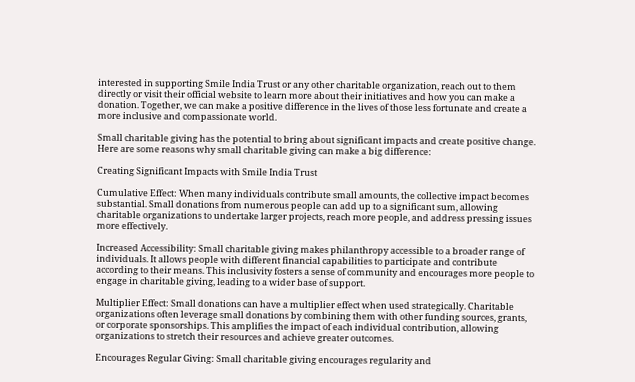interested in supporting Smile India Trust or any other charitable organization, reach out to them directly or visit their official website to learn more about their initiatives and how you can make a donation. Together, we can make a positive difference in the lives of those less fortunate and create a more inclusive and compassionate world.

Small charitable giving has the potential to bring about significant impacts and create positive change. Here are some reasons why small charitable giving can make a big difference:

Creating Significant Impacts with Smile India Trust

Cumulative Effect: When many individuals contribute small amounts, the collective impact becomes substantial. Small donations from numerous people can add up to a significant sum, allowing charitable organizations to undertake larger projects, reach more people, and address pressing issues more effectively.

Increased Accessibility: Small charitable giving makes philanthropy accessible to a broader range of individuals. It allows people with different financial capabilities to participate and contribute according to their means. This inclusivity fosters a sense of community and encourages more people to engage in charitable giving, leading to a wider base of support.

Multiplier Effect: Small donations can have a multiplier effect when used strategically. Charitable organizations often leverage small donations by combining them with other funding sources, grants, or corporate sponsorships. This amplifies the impact of each individual contribution, allowing organizations to stretch their resources and achieve greater outcomes.

Encourages Regular Giving: Small charitable giving encourages regularity and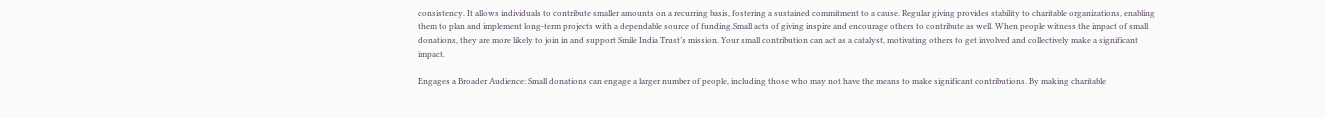consistency. It allows individuals to contribute smaller amounts on a recurring basis, fostering a sustained commitment to a cause. Regular giving provides stability to charitable organizations, enabling them to plan and implement long-term projects with a dependable source of funding.Small acts of giving inspire and encourage others to contribute as well. When people witness the impact of small donations, they are more likely to join in and support Smile India Trust’s mission. Your small contribution can act as a catalyst, motivating others to get involved and collectively make a significant impact.

Engages a Broader Audience: Small donations can engage a larger number of people, including those who may not have the means to make significant contributions. By making charitable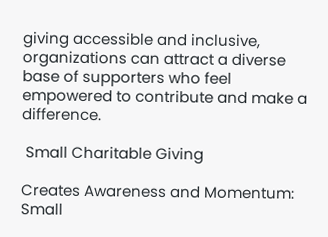giving accessible and inclusive, organizations can attract a diverse base of supporters who feel empowered to contribute and make a difference.

 Small Charitable Giving

Creates Awareness and Momentum: Small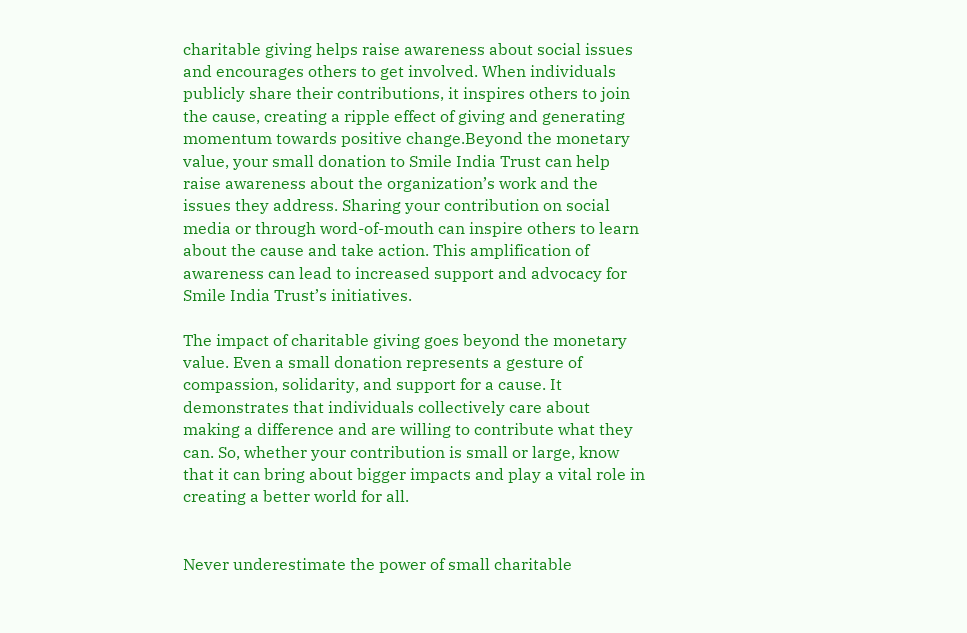charitable giving helps raise awareness about social issues and encourages others to get involved. When individuals publicly share their contributions, it inspires others to join the cause, creating a ripple effect of giving and generating momentum towards positive change.Beyond the monetary value, your small donation to Smile India Trust can help raise awareness about the organization’s work and the issues they address. Sharing your contribution on social media or through word-of-mouth can inspire others to learn about the cause and take action. This amplification of awareness can lead to increased support and advocacy for Smile India Trust’s initiatives.

The impact of charitable giving goes beyond the monetary value. Even a small donation represents a gesture of compassion, solidarity, and support for a cause. It demonstrates that individuals collectively care about making a difference and are willing to contribute what they can. So, whether your contribution is small or large, know that it can bring about bigger impacts and play a vital role in creating a better world for all.


Never underestimate the power of small charitable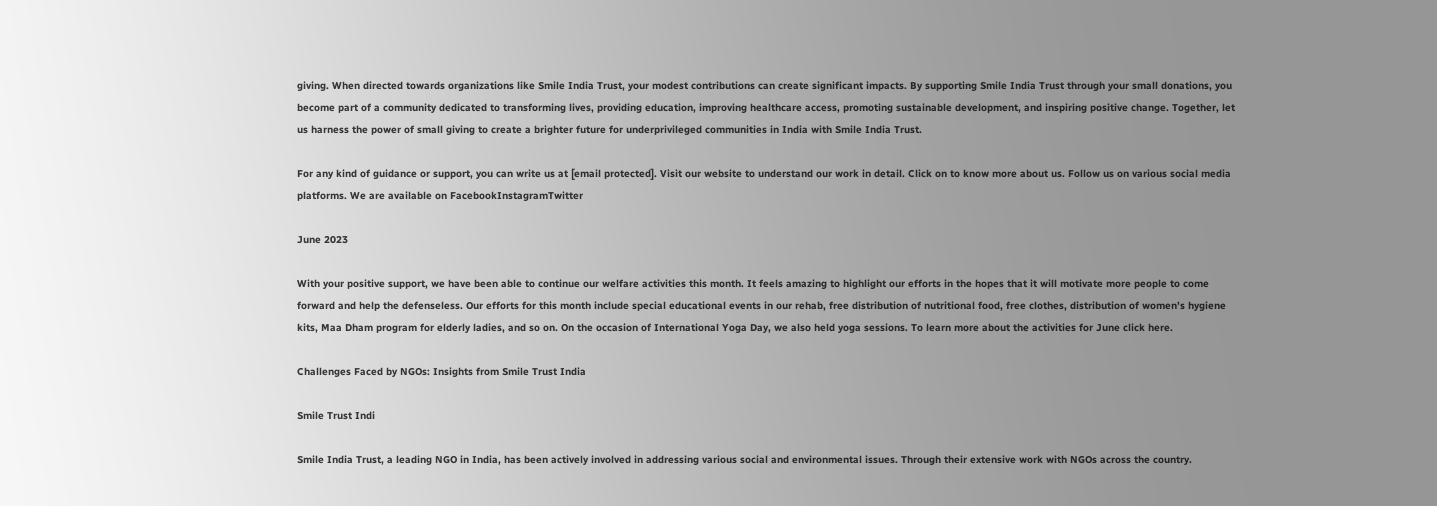giving. When directed towards organizations like Smile India Trust, your modest contributions can create significant impacts. By supporting Smile India Trust through your small donations, you become part of a community dedicated to transforming lives, providing education, improving healthcare access, promoting sustainable development, and inspiring positive change. Together, let us harness the power of small giving to create a brighter future for underprivileged communities in India with Smile India Trust.

For any kind of guidance or support, you can write us at [email protected]. Visit our website to understand our work in detail. Click on to know more about us. Follow us on various social media platforms. We are available on FacebookInstagramTwitter

June 2023

With your positive support, we have been able to continue our welfare activities this month. It feels amazing to highlight our efforts in the hopes that it will motivate more people to come forward and help the defenseless. Our efforts for this month include special educational events in our rehab, free distribution of nutritional food, free clothes, distribution of women’s hygiene kits, Maa Dham program for elderly ladies, and so on. On the occasion of International Yoga Day, we also held yoga sessions. To learn more about the activities for June click here.

Challenges Faced by NGOs: Insights from Smile Trust India

Smile Trust Indi

Smile India Trust, a leading NGO in India, has been actively involved in addressing various social and environmental issues. Through their extensive work with NGOs across the country.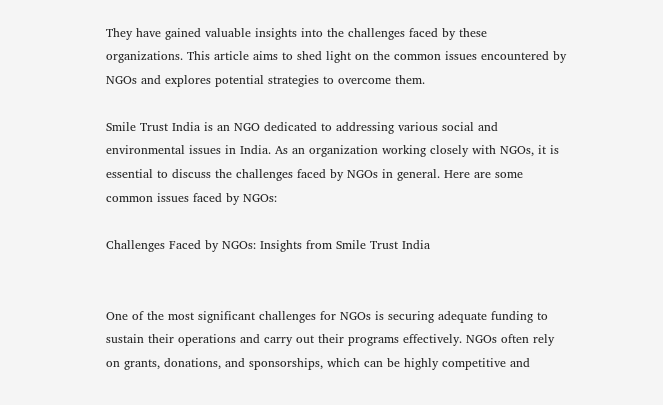They have gained valuable insights into the challenges faced by these organizations. This article aims to shed light on the common issues encountered by NGOs and explores potential strategies to overcome them.

Smile Trust India is an NGO dedicated to addressing various social and environmental issues in India. As an organization working closely with NGOs, it is essential to discuss the challenges faced by NGOs in general. Here are some common issues faced by NGOs:

Challenges Faced by NGOs: Insights from Smile Trust India


One of the most significant challenges for NGOs is securing adequate funding to sustain their operations and carry out their programs effectively. NGOs often rely on grants, donations, and sponsorships, which can be highly competitive and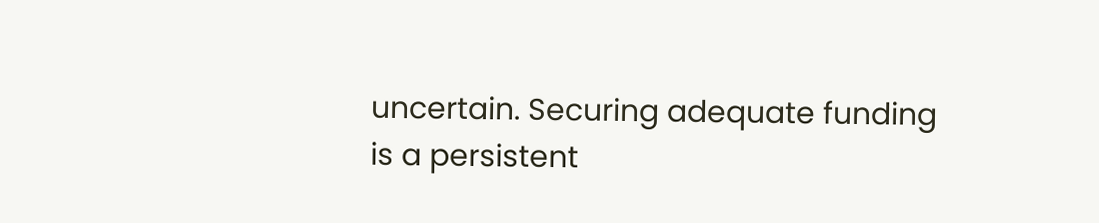uncertain. Securing adequate funding is a persistent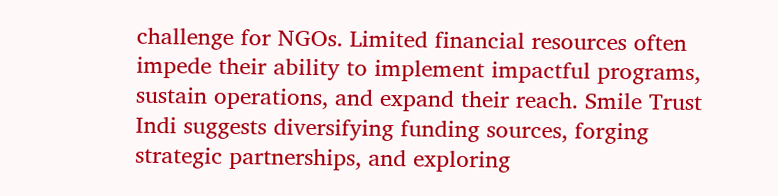challenge for NGOs. Limited financial resources often impede their ability to implement impactful programs, sustain operations, and expand their reach. Smile Trust Indi suggests diversifying funding sources, forging strategic partnerships, and exploring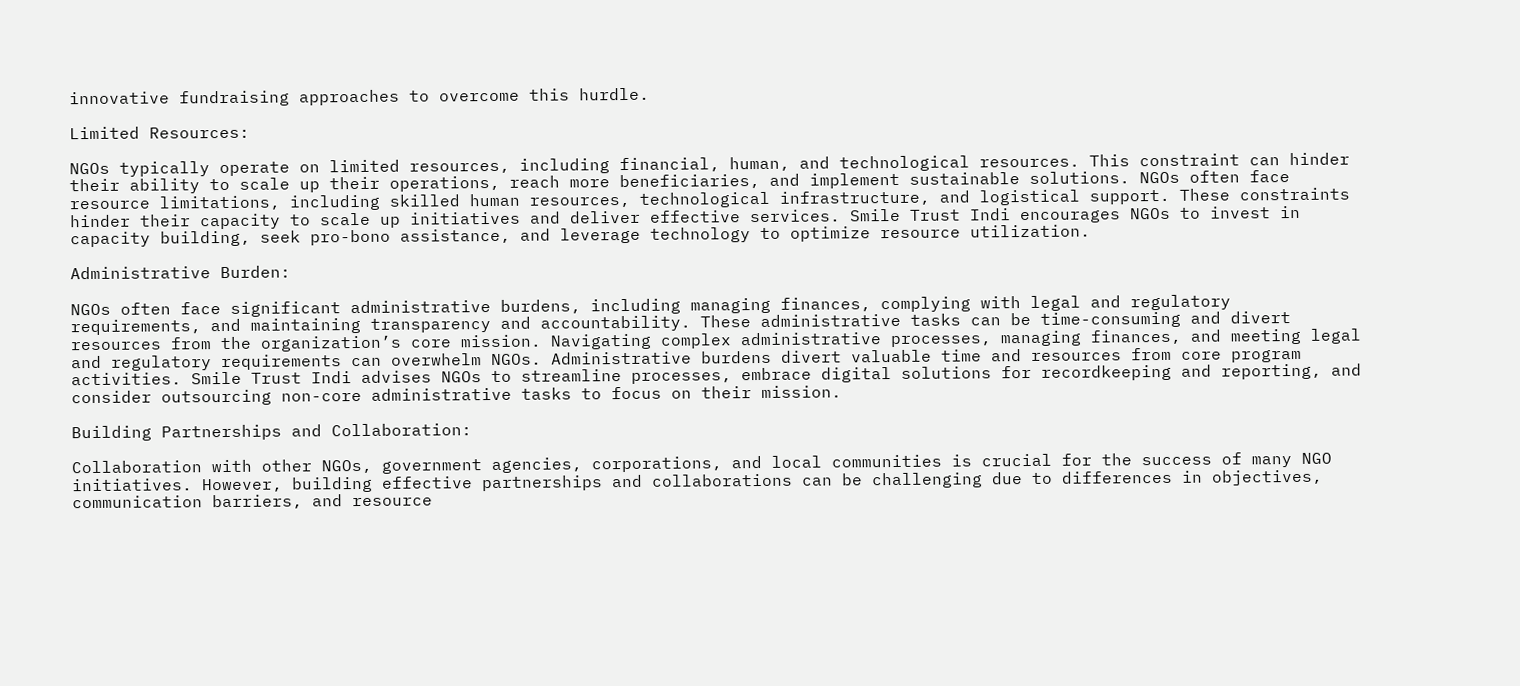innovative fundraising approaches to overcome this hurdle.

Limited Resources:

NGOs typically operate on limited resources, including financial, human, and technological resources. This constraint can hinder their ability to scale up their operations, reach more beneficiaries, and implement sustainable solutions. NGOs often face resource limitations, including skilled human resources, technological infrastructure, and logistical support. These constraints hinder their capacity to scale up initiatives and deliver effective services. Smile Trust Indi encourages NGOs to invest in capacity building, seek pro-bono assistance, and leverage technology to optimize resource utilization.

Administrative Burden:

NGOs often face significant administrative burdens, including managing finances, complying with legal and regulatory requirements, and maintaining transparency and accountability. These administrative tasks can be time-consuming and divert resources from the organization’s core mission. Navigating complex administrative processes, managing finances, and meeting legal and regulatory requirements can overwhelm NGOs. Administrative burdens divert valuable time and resources from core program activities. Smile Trust Indi advises NGOs to streamline processes, embrace digital solutions for recordkeeping and reporting, and consider outsourcing non-core administrative tasks to focus on their mission.

Building Partnerships and Collaboration:

Collaboration with other NGOs, government agencies, corporations, and local communities is crucial for the success of many NGO initiatives. However, building effective partnerships and collaborations can be challenging due to differences in objectives, communication barriers, and resource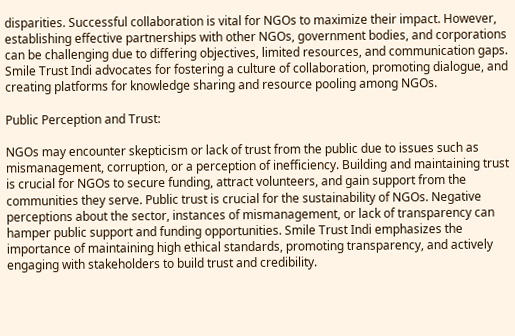disparities. Successful collaboration is vital for NGOs to maximize their impact. However, establishing effective partnerships with other NGOs, government bodies, and corporations can be challenging due to differing objectives, limited resources, and communication gaps. Smile Trust Indi advocates for fostering a culture of collaboration, promoting dialogue, and creating platforms for knowledge sharing and resource pooling among NGOs.

Public Perception and Trust:

NGOs may encounter skepticism or lack of trust from the public due to issues such as mismanagement, corruption, or a perception of inefficiency. Building and maintaining trust is crucial for NGOs to secure funding, attract volunteers, and gain support from the communities they serve. Public trust is crucial for the sustainability of NGOs. Negative perceptions about the sector, instances of mismanagement, or lack of transparency can hamper public support and funding opportunities. Smile Trust Indi emphasizes the importance of maintaining high ethical standards, promoting transparency, and actively engaging with stakeholders to build trust and credibility.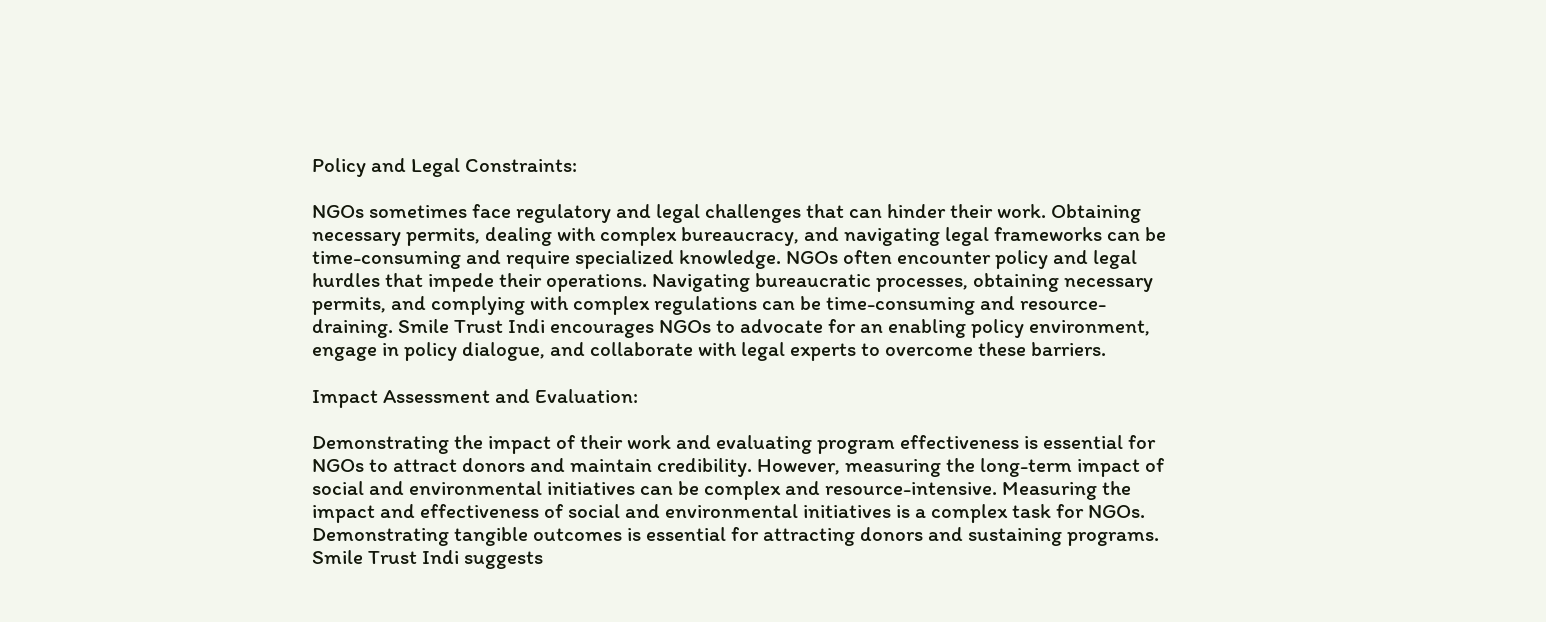Policy and Legal Constraints:

NGOs sometimes face regulatory and legal challenges that can hinder their work. Obtaining necessary permits, dealing with complex bureaucracy, and navigating legal frameworks can be time-consuming and require specialized knowledge. NGOs often encounter policy and legal hurdles that impede their operations. Navigating bureaucratic processes, obtaining necessary permits, and complying with complex regulations can be time-consuming and resource-draining. Smile Trust Indi encourages NGOs to advocate for an enabling policy environment, engage in policy dialogue, and collaborate with legal experts to overcome these barriers.

Impact Assessment and Evaluation:

Demonstrating the impact of their work and evaluating program effectiveness is essential for NGOs to attract donors and maintain credibility. However, measuring the long-term impact of social and environmental initiatives can be complex and resource-intensive. Measuring the impact and effectiveness of social and environmental initiatives is a complex task for NGOs. Demonstrating tangible outcomes is essential for attracting donors and sustaining programs. Smile Trust Indi suggests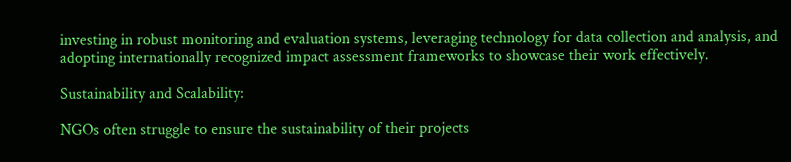investing in robust monitoring and evaluation systems, leveraging technology for data collection and analysis, and adopting internationally recognized impact assessment frameworks to showcase their work effectively.

Sustainability and Scalability:

NGOs often struggle to ensure the sustainability of their projects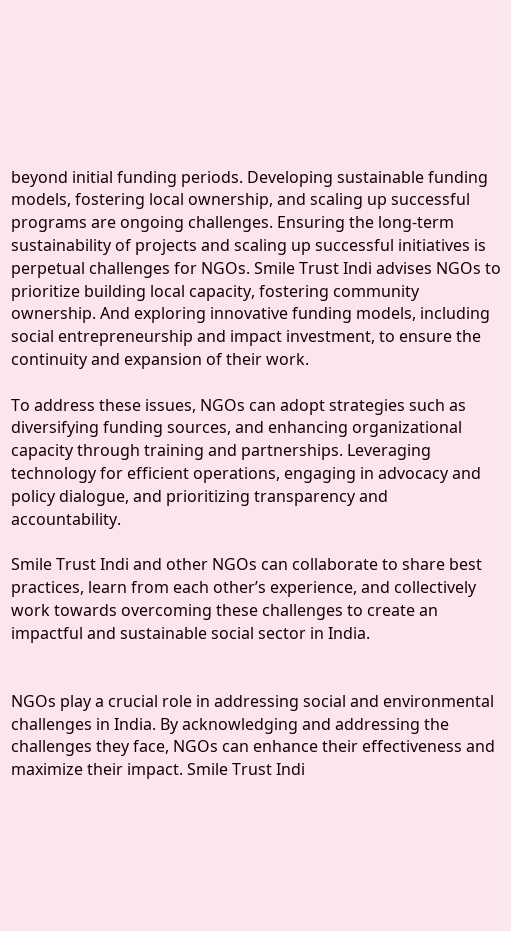beyond initial funding periods. Developing sustainable funding models, fostering local ownership, and scaling up successful programs are ongoing challenges. Ensuring the long-term sustainability of projects and scaling up successful initiatives is perpetual challenges for NGOs. Smile Trust Indi advises NGOs to prioritize building local capacity, fostering community ownership. And exploring innovative funding models, including social entrepreneurship and impact investment, to ensure the continuity and expansion of their work.

To address these issues, NGOs can adopt strategies such as diversifying funding sources, and enhancing organizational capacity through training and partnerships. Leveraging technology for efficient operations, engaging in advocacy and policy dialogue, and prioritizing transparency and accountability.

Smile Trust Indi and other NGOs can collaborate to share best practices, learn from each other’s experience, and collectively work towards overcoming these challenges to create an impactful and sustainable social sector in India.


NGOs play a crucial role in addressing social and environmental challenges in India. By acknowledging and addressing the challenges they face, NGOs can enhance their effectiveness and maximize their impact. Smile Trust Indi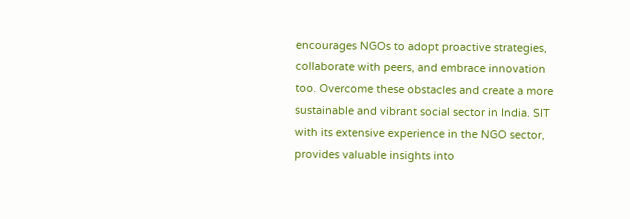encourages NGOs to adopt proactive strategies, collaborate with peers, and embrace innovation too. Overcome these obstacles and create a more sustainable and vibrant social sector in India. SIT with its extensive experience in the NGO sector, provides valuable insights into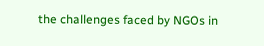the challenges faced by NGOs in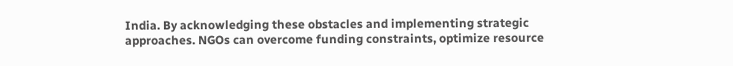India. By acknowledging these obstacles and implementing strategic approaches. NGOs can overcome funding constraints, optimize resource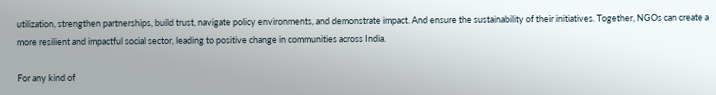utilization, strengthen partnerships, build trust, navigate policy environments, and demonstrate impact. And ensure the sustainability of their initiatives. Together, NGOs can create a more resilient and impactful social sector, leading to positive change in communities across India.

For any kind of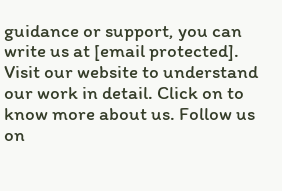guidance or support, you can write us at [email protected]. Visit our website to understand our work in detail. Click on to know more about us. Follow us on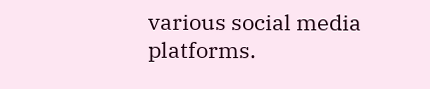various social media platforms.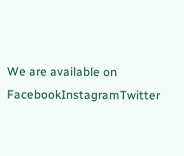We are available on FacebookInstagramTwitter